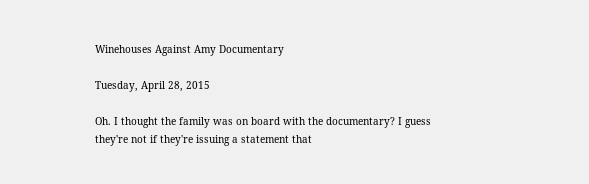Winehouses Against Amy Documentary

Tuesday, April 28, 2015

Oh. I thought the family was on board with the documentary? I guess they're not if they're issuing a statement that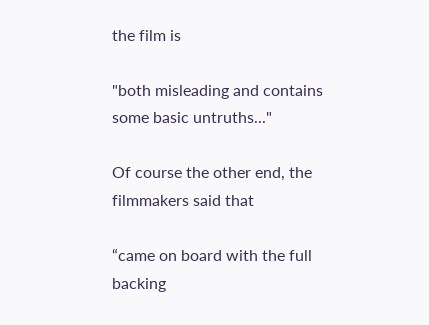the film is

"both misleading and contains some basic untruths..."

Of course the other end, the filmmakers said that

“came on board with the full backing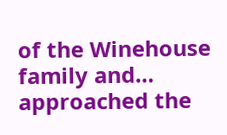of the Winehouse family and… approached the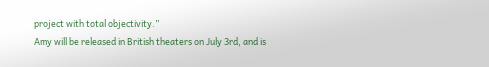project with total objectivity.”
Amy will be released in British theaters on July 3rd, and is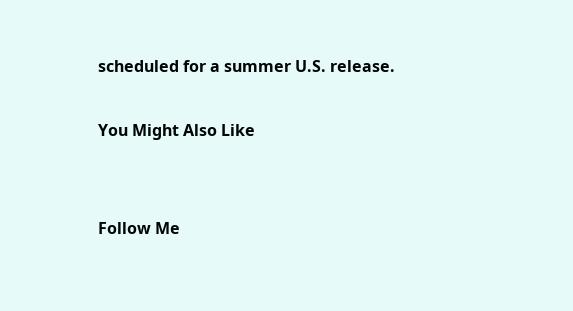scheduled for a summer U.S. release.

You Might Also Like


Follow Me